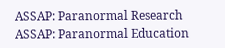ASSAP: Paranormal Research
ASSAP: Paranormal Education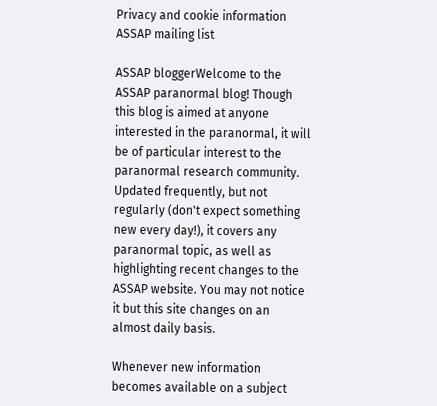Privacy and cookie information ASSAP mailing list

ASSAP bloggerWelcome to the ASSAP paranormal blog! Though this blog is aimed at anyone interested in the paranormal, it will be of particular interest to the paranormal research community. Updated frequently, but not regularly (don't expect something new every day!), it covers any paranormal topic, as well as highlighting recent changes to the ASSAP website. You may not notice it but this site changes on an almost daily basis.

Whenever new information becomes available on a subject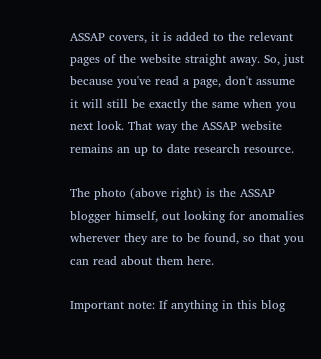ASSAP covers, it is added to the relevant pages of the website straight away. So, just because you've read a page, don't assume it will still be exactly the same when you next look. That way the ASSAP website remains an up to date research resource.

The photo (above right) is the ASSAP blogger himself, out looking for anomalies wherever they are to be found, so that you can read about them here.

Important note: If anything in this blog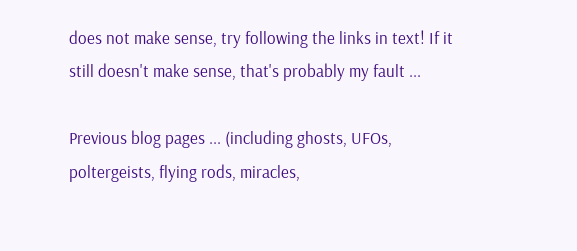does not make sense, try following the links in text! If it still doesn't make sense, that's probably my fault ...

Previous blog pages ... (including ghosts, UFOs, poltergeists, flying rods, miracles,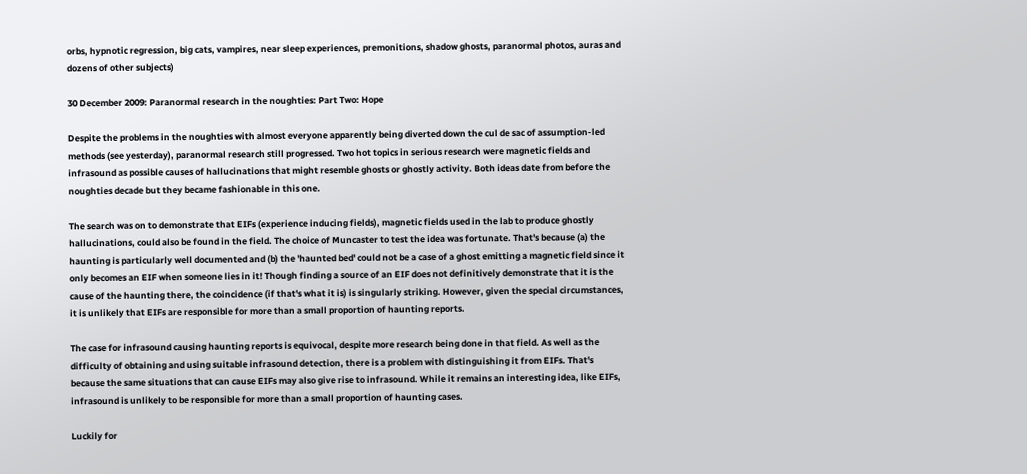orbs, hypnotic regression, big cats, vampires, near sleep experiences, premonitions, shadow ghosts, paranormal photos, auras and dozens of other subjects)

30 December 2009: Paranormal research in the noughties: Part Two: Hope

Despite the problems in the noughties with almost everyone apparently being diverted down the cul de sac of assumption-led methods (see yesterday), paranormal research still progressed. Two hot topics in serious research were magnetic fields and infrasound as possible causes of hallucinations that might resemble ghosts or ghostly activity. Both ideas date from before the noughties decade but they became fashionable in this one.

The search was on to demonstrate that EIFs (experience inducing fields), magnetic fields used in the lab to produce ghostly hallucinations, could also be found in the field. The choice of Muncaster to test the idea was fortunate. That's because (a) the haunting is particularly well documented and (b) the 'haunted bed' could not be a case of a ghost emitting a magnetic field since it only becomes an EIF when someone lies in it! Though finding a source of an EIF does not definitively demonstrate that it is the cause of the haunting there, the coincidence (if that's what it is) is singularly striking. However, given the special circumstances, it is unlikely that EIFs are responsible for more than a small proportion of haunting reports.

The case for infrasound causing haunting reports is equivocal, despite more research being done in that field. As well as the difficulty of obtaining and using suitable infrasound detection, there is a problem with distinguishing it from EIFs. That's because the same situations that can cause EIFs may also give rise to infrasound. While it remains an interesting idea, like EIFs, infrasound is unlikely to be responsible for more than a small proportion of haunting cases.

Luckily for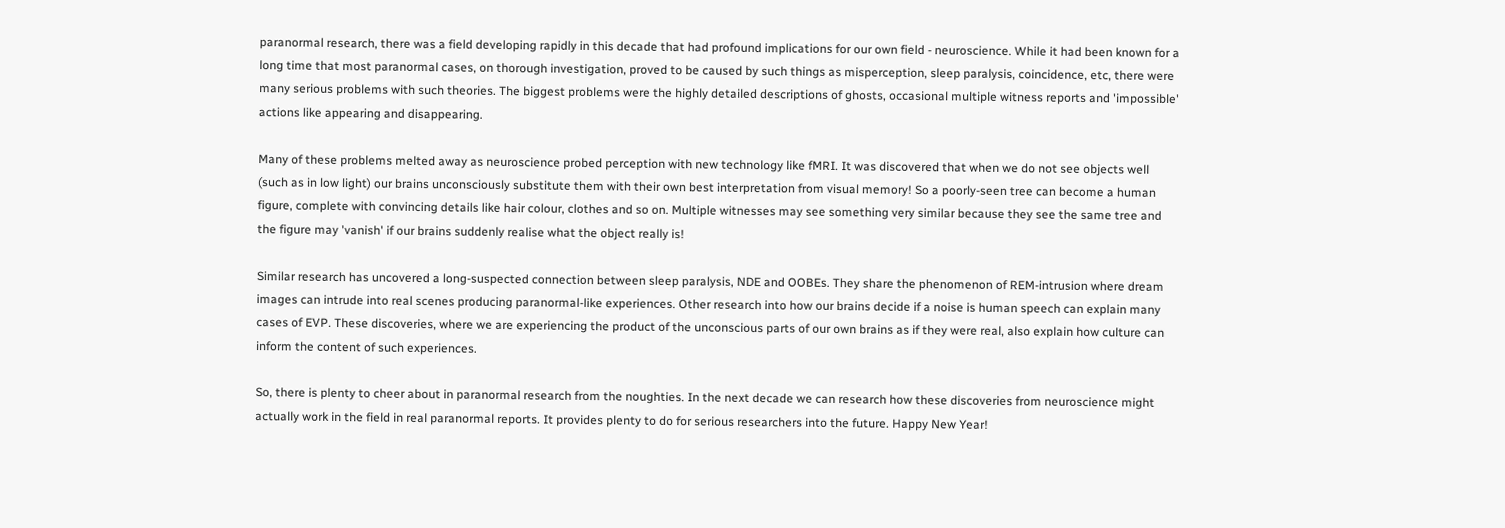paranormal research, there was a field developing rapidly in this decade that had profound implications for our own field - neuroscience. While it had been known for a long time that most paranormal cases, on thorough investigation, proved to be caused by such things as misperception, sleep paralysis, coincidence, etc, there were many serious problems with such theories. The biggest problems were the highly detailed descriptions of ghosts, occasional multiple witness reports and 'impossible' actions like appearing and disappearing.

Many of these problems melted away as neuroscience probed perception with new technology like fMRI. It was discovered that when we do not see objects well (such as in low light) our brains unconsciously substitute them with their own best interpretation from visual memory! So a poorly-seen tree can become a human figure, complete with convincing details like hair colour, clothes and so on. Multiple witnesses may see something very similar because they see the same tree and the figure may 'vanish' if our brains suddenly realise what the object really is!

Similar research has uncovered a long-suspected connection between sleep paralysis, NDE and OOBEs. They share the phenomenon of REM-intrusion where dream images can intrude into real scenes producing paranormal-like experiences. Other research into how our brains decide if a noise is human speech can explain many cases of EVP. These discoveries, where we are experiencing the product of the unconscious parts of our own brains as if they were real, also explain how culture can inform the content of such experiences.

So, there is plenty to cheer about in paranormal research from the noughties. In the next decade we can research how these discoveries from neuroscience might actually work in the field in real paranormal reports. It provides plenty to do for serious researchers into the future. Happy New Year!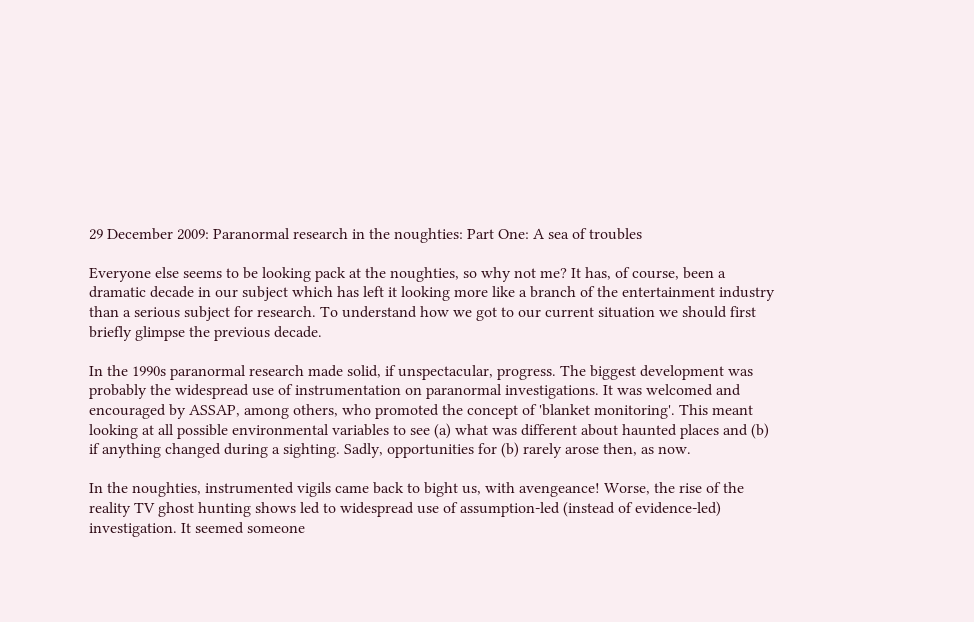29 December 2009: Paranormal research in the noughties: Part One: A sea of troubles

Everyone else seems to be looking pack at the noughties, so why not me? It has, of course, been a dramatic decade in our subject which has left it looking more like a branch of the entertainment industry than a serious subject for research. To understand how we got to our current situation we should first briefly glimpse the previous decade.

In the 1990s paranormal research made solid, if unspectacular, progress. The biggest development was probably the widespread use of instrumentation on paranormal investigations. It was welcomed and encouraged by ASSAP, among others, who promoted the concept of 'blanket monitoring'. This meant looking at all possible environmental variables to see (a) what was different about haunted places and (b) if anything changed during a sighting. Sadly, opportunities for (b) rarely arose then, as now.

In the noughties, instrumented vigils came back to bight us, with avengeance! Worse, the rise of the reality TV ghost hunting shows led to widespread use of assumption-led (instead of evidence-led) investigation. It seemed someone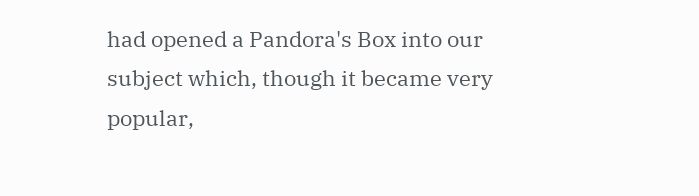had opened a Pandora's Box into our subject which, though it became very popular,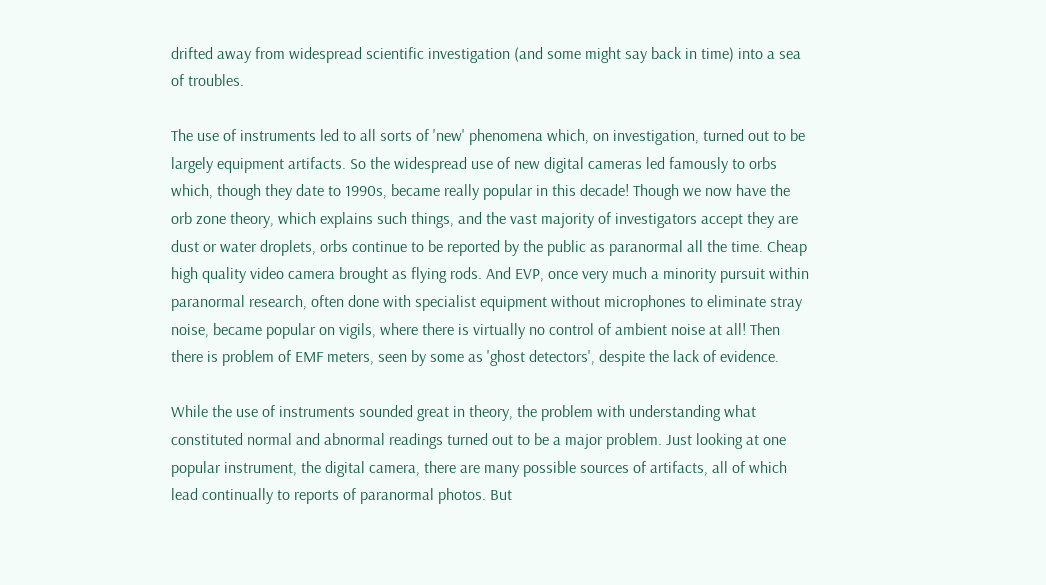drifted away from widespread scientific investigation (and some might say back in time) into a sea of troubles.

The use of instruments led to all sorts of 'new' phenomena which, on investigation, turned out to be largely equipment artifacts. So the widespread use of new digital cameras led famously to orbs which, though they date to 1990s, became really popular in this decade! Though we now have the orb zone theory, which explains such things, and the vast majority of investigators accept they are dust or water droplets, orbs continue to be reported by the public as paranormal all the time. Cheap high quality video camera brought as flying rods. And EVP, once very much a minority pursuit within paranormal research, often done with specialist equipment without microphones to eliminate stray noise, became popular on vigils, where there is virtually no control of ambient noise at all! Then there is problem of EMF meters, seen by some as 'ghost detectors', despite the lack of evidence.

While the use of instruments sounded great in theory, the problem with understanding what constituted normal and abnormal readings turned out to be a major problem. Just looking at one popular instrument, the digital camera, there are many possible sources of artifacts, all of which lead continually to reports of paranormal photos. But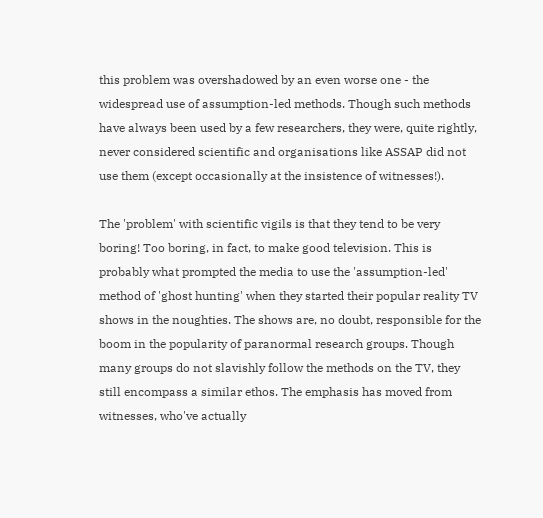this problem was overshadowed by an even worse one - the widespread use of assumption-led methods. Though such methods have always been used by a few researchers, they were, quite rightly, never considered scientific and organisations like ASSAP did not use them (except occasionally at the insistence of witnesses!).

The 'problem' with scientific vigils is that they tend to be very boring! Too boring, in fact, to make good television. This is probably what prompted the media to use the 'assumption-led' method of 'ghost hunting' when they started their popular reality TV shows in the noughties. The shows are, no doubt, responsible for the boom in the popularity of paranormal research groups. Though many groups do not slavishly follow the methods on the TV, they still encompass a similar ethos. The emphasis has moved from witnesses, who've actually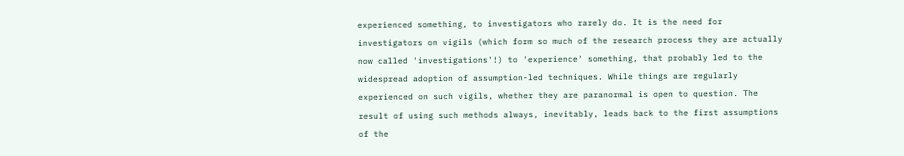experienced something, to investigators who rarely do. It is the need for investigators on vigils (which form so much of the research process they are actually now called 'investigations'!) to 'experience' something, that probably led to the widespread adoption of assumption-led techniques. While things are regularly experienced on such vigils, whether they are paranormal is open to question. The result of using such methods always, inevitably, leads back to the first assumptions of the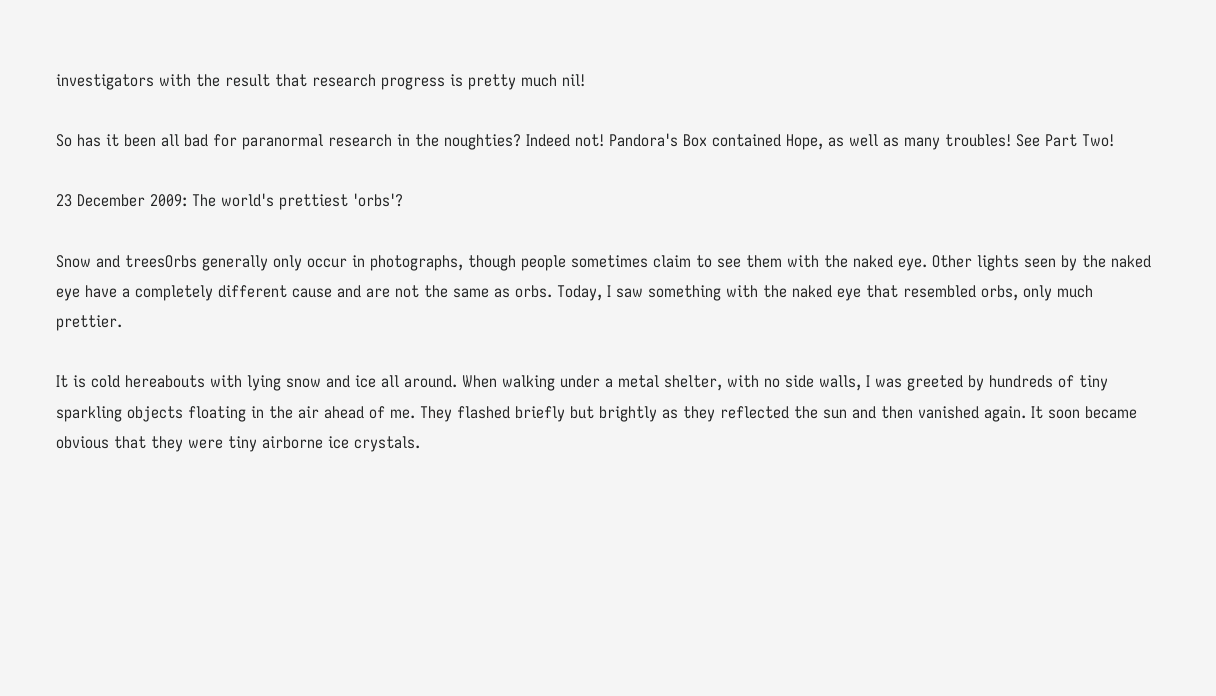investigators with the result that research progress is pretty much nil!

So has it been all bad for paranormal research in the noughties? Indeed not! Pandora's Box contained Hope, as well as many troubles! See Part Two!

23 December 2009: The world's prettiest 'orbs'?

Snow and treesOrbs generally only occur in photographs, though people sometimes claim to see them with the naked eye. Other lights seen by the naked eye have a completely different cause and are not the same as orbs. Today, I saw something with the naked eye that resembled orbs, only much prettier.

It is cold hereabouts with lying snow and ice all around. When walking under a metal shelter, with no side walls, I was greeted by hundreds of tiny sparkling objects floating in the air ahead of me. They flashed briefly but brightly as they reflected the sun and then vanished again. It soon became obvious that they were tiny airborne ice crystals.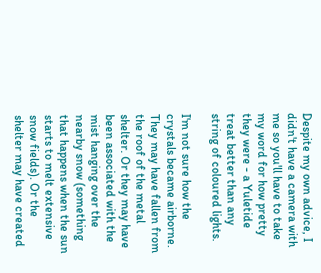Despite my own advice, I didn't have a camera with me so you'll have to take my word for how pretty they were - a Yuletide treat better than any string of coloured lights.

I'm not sure how the crystals became airborne. They may have fallen from the roof of the metal shelter. Or they may have been associated with the mist hanging over the nearby snow (something that happens when the sun starts to melt extensive snow fields). Or the shelter may have created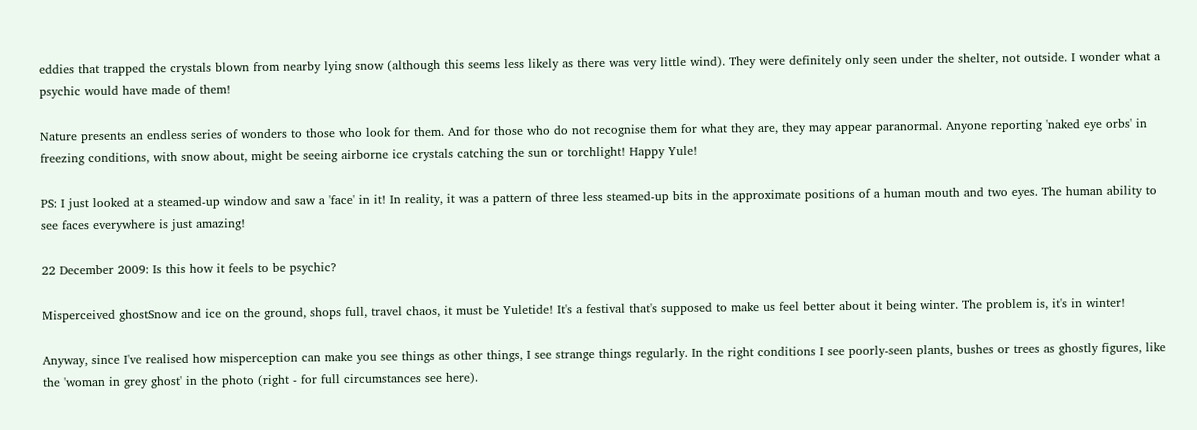eddies that trapped the crystals blown from nearby lying snow (although this seems less likely as there was very little wind). They were definitely only seen under the shelter, not outside. I wonder what a psychic would have made of them!

Nature presents an endless series of wonders to those who look for them. And for those who do not recognise them for what they are, they may appear paranormal. Anyone reporting 'naked eye orbs' in freezing conditions, with snow about, might be seeing airborne ice crystals catching the sun or torchlight! Happy Yule!

PS: I just looked at a steamed-up window and saw a 'face' in it! In reality, it was a pattern of three less steamed-up bits in the approximate positions of a human mouth and two eyes. The human ability to see faces everywhere is just amazing!

22 December 2009: Is this how it feels to be psychic?

Misperceived ghostSnow and ice on the ground, shops full, travel chaos, it must be Yuletide! It's a festival that's supposed to make us feel better about it being winter. The problem is, it's in winter!

Anyway, since I've realised how misperception can make you see things as other things, I see strange things regularly. In the right conditions I see poorly-seen plants, bushes or trees as ghostly figures, like the 'woman in grey ghost' in the photo (right - for full circumstances see here).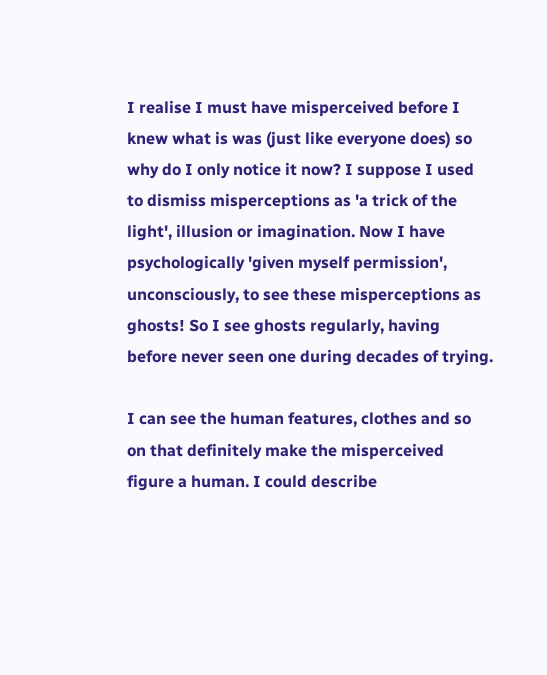I realise I must have misperceived before I knew what is was (just like everyone does) so why do I only notice it now? I suppose I used to dismiss misperceptions as 'a trick of the light', illusion or imagination. Now I have psychologically 'given myself permission', unconsciously, to see these misperceptions as ghosts! So I see ghosts regularly, having before never seen one during decades of trying.

I can see the human features, clothes and so on that definitely make the misperceived figure a human. I could describe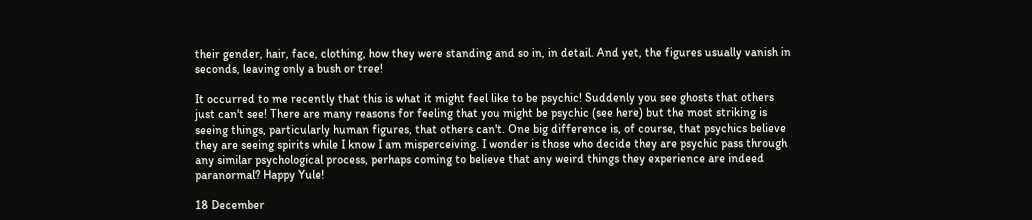their gender, hair, face, clothing, how they were standing and so in, in detail. And yet, the figures usually vanish in seconds, leaving only a bush or tree!

It occurred to me recently that this is what it might feel like to be psychic! Suddenly you see ghosts that others just can't see! There are many reasons for feeling that you might be psychic (see here) but the most striking is seeing things, particularly human figures, that others can't. One big difference is, of course, that psychics believe they are seeing spirits while I know I am misperceiving. I wonder is those who decide they are psychic pass through any similar psychological process, perhaps coming to believe that any weird things they experience are indeed paranormal? Happy Yule!

18 December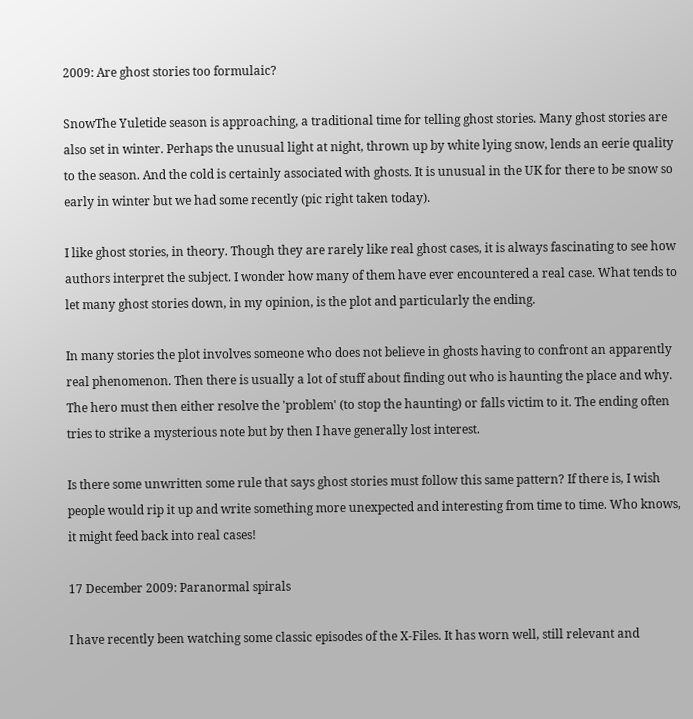2009: Are ghost stories too formulaic?

SnowThe Yuletide season is approaching, a traditional time for telling ghost stories. Many ghost stories are also set in winter. Perhaps the unusual light at night, thrown up by white lying snow, lends an eerie quality to the season. And the cold is certainly associated with ghosts. It is unusual in the UK for there to be snow so early in winter but we had some recently (pic right taken today).

I like ghost stories, in theory. Though they are rarely like real ghost cases, it is always fascinating to see how authors interpret the subject. I wonder how many of them have ever encountered a real case. What tends to let many ghost stories down, in my opinion, is the plot and particularly the ending.

In many stories the plot involves someone who does not believe in ghosts having to confront an apparently real phenomenon. Then there is usually a lot of stuff about finding out who is haunting the place and why. The hero must then either resolve the 'problem' (to stop the haunting) or falls victim to it. The ending often tries to strike a mysterious note but by then I have generally lost interest.

Is there some unwritten some rule that says ghost stories must follow this same pattern? If there is, I wish people would rip it up and write something more unexpected and interesting from time to time. Who knows, it might feed back into real cases!

17 December 2009: Paranormal spirals

I have recently been watching some classic episodes of the X-Files. It has worn well, still relevant and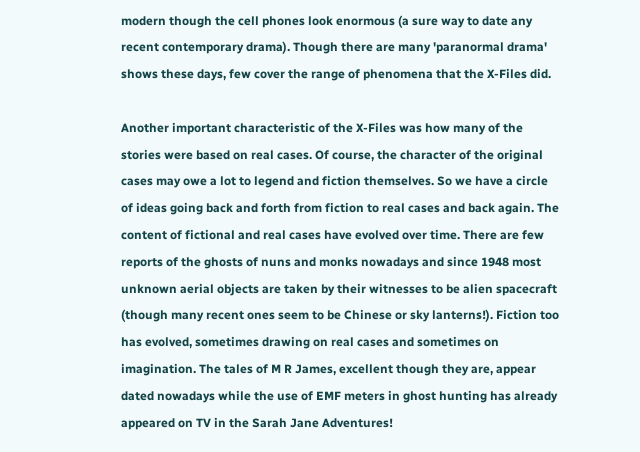modern though the cell phones look enormous (a sure way to date any recent contemporary drama). Though there are many 'paranormal drama' shows these days, few cover the range of phenomena that the X-Files did.

Another important characteristic of the X-Files was how many of the stories were based on real cases. Of course, the character of the original cases may owe a lot to legend and fiction themselves. So we have a circle of ideas going back and forth from fiction to real cases and back again. The content of fictional and real cases have evolved over time. There are few reports of the ghosts of nuns and monks nowadays and since 1948 most unknown aerial objects are taken by their witnesses to be alien spacecraft (though many recent ones seem to be Chinese or sky lanterns!). Fiction too has evolved, sometimes drawing on real cases and sometimes on imagination. The tales of M R James, excellent though they are, appear dated nowadays while the use of EMF meters in ghost hunting has already appeared on TV in the Sarah Jane Adventures!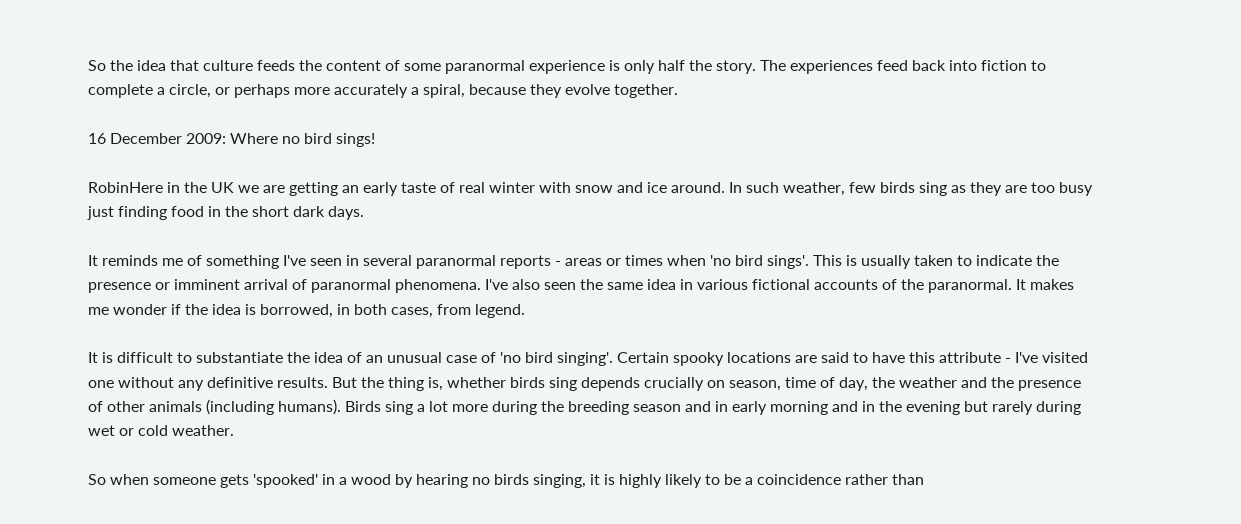So the idea that culture feeds the content of some paranormal experience is only half the story. The experiences feed back into fiction to complete a circle, or perhaps more accurately a spiral, because they evolve together.

16 December 2009: Where no bird sings!

RobinHere in the UK we are getting an early taste of real winter with snow and ice around. In such weather, few birds sing as they are too busy just finding food in the short dark days.

It reminds me of something I've seen in several paranormal reports - areas or times when 'no bird sings'. This is usually taken to indicate the presence or imminent arrival of paranormal phenomena. I've also seen the same idea in various fictional accounts of the paranormal. It makes me wonder if the idea is borrowed, in both cases, from legend.

It is difficult to substantiate the idea of an unusual case of 'no bird singing'. Certain spooky locations are said to have this attribute - I've visited one without any definitive results. But the thing is, whether birds sing depends crucially on season, time of day, the weather and the presence of other animals (including humans). Birds sing a lot more during the breeding season and in early morning and in the evening but rarely during wet or cold weather.

So when someone gets 'spooked' in a wood by hearing no birds singing, it is highly likely to be a coincidence rather than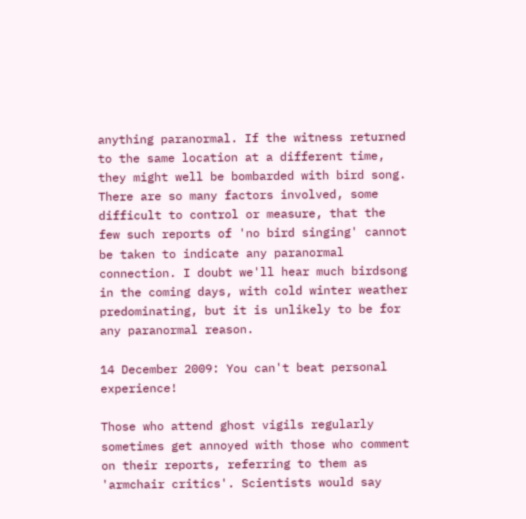anything paranormal. If the witness returned to the same location at a different time, they might well be bombarded with bird song. There are so many factors involved, some difficult to control or measure, that the few such reports of 'no bird singing' cannot be taken to indicate any paranormal connection. I doubt we'll hear much birdsong in the coming days, with cold winter weather predominating, but it is unlikely to be for any paranormal reason.

14 December 2009: You can't beat personal experience!

Those who attend ghost vigils regularly sometimes get annoyed with those who comment on their reports, referring to them as 'armchair critics'. Scientists would say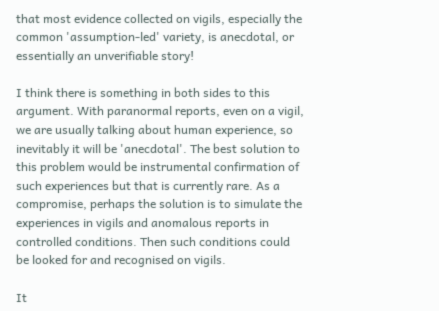that most evidence collected on vigils, especially the common 'assumption-led' variety, is anecdotal, or essentially an unverifiable story!

I think there is something in both sides to this argument. With paranormal reports, even on a vigil, we are usually talking about human experience, so inevitably it will be 'anecdotal'. The best solution to this problem would be instrumental confirmation of such experiences but that is currently rare. As a compromise, perhaps the solution is to simulate the experiences in vigils and anomalous reports in controlled conditions. Then such conditions could be looked for and recognised on vigils.

It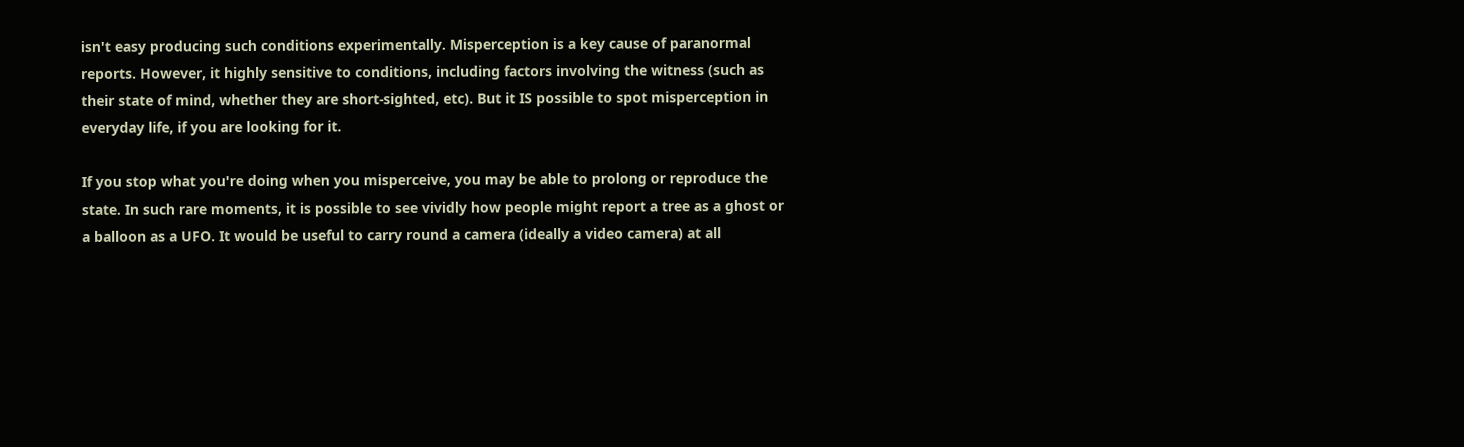isn't easy producing such conditions experimentally. Misperception is a key cause of paranormal reports. However, it highly sensitive to conditions, including factors involving the witness (such as their state of mind, whether they are short-sighted, etc). But it IS possible to spot misperception in everyday life, if you are looking for it.

If you stop what you're doing when you misperceive, you may be able to prolong or reproduce the state. In such rare moments, it is possible to see vividly how people might report a tree as a ghost or a balloon as a UFO. It would be useful to carry round a camera (ideally a video camera) at all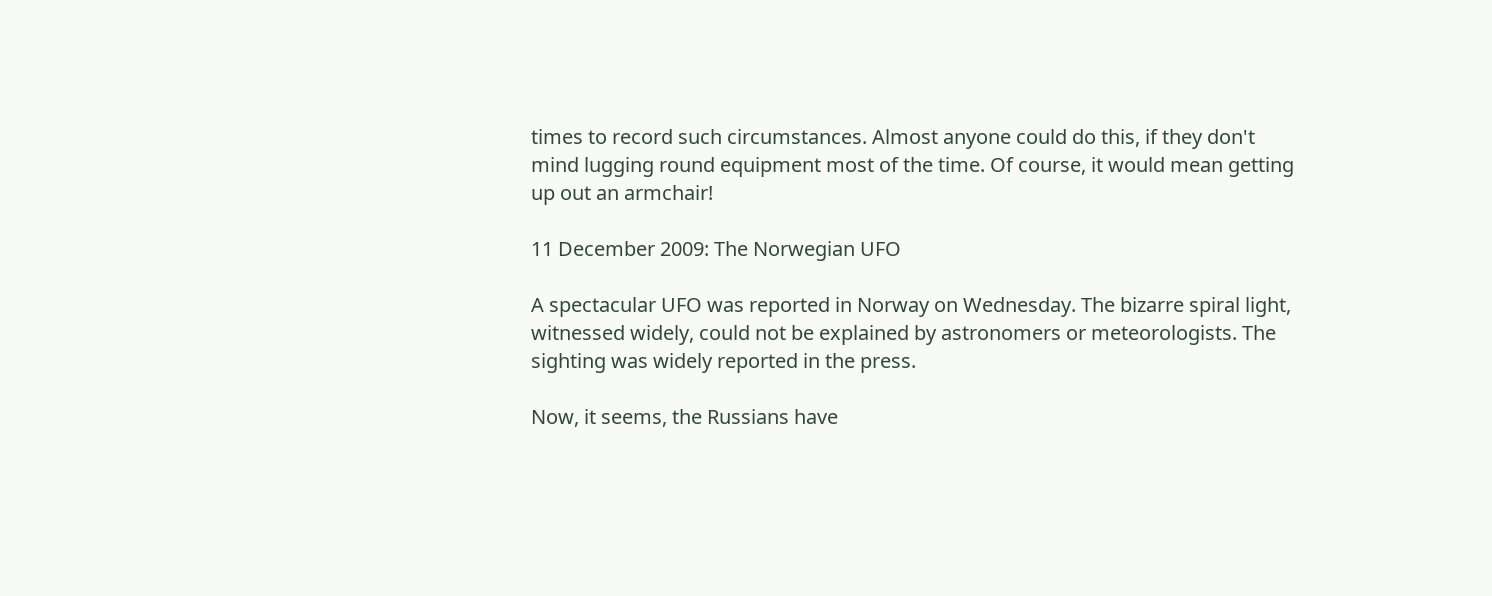times to record such circumstances. Almost anyone could do this, if they don't mind lugging round equipment most of the time. Of course, it would mean getting up out an armchair!

11 December 2009: The Norwegian UFO

A spectacular UFO was reported in Norway on Wednesday. The bizarre spiral light, witnessed widely, could not be explained by astronomers or meteorologists. The sighting was widely reported in the press.

Now, it seems, the Russians have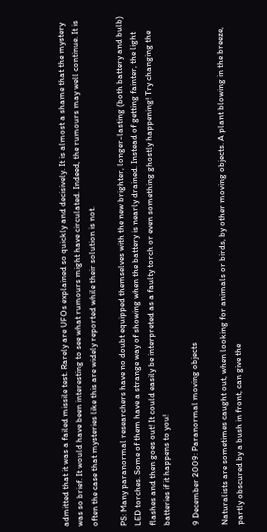admitted that it was a failed missile test. Rarely are UFOs explained so quickly and decisively. It is almost a shame that the mystery was so brief. It would have been interesting to see what rumours might have circulated. Indeed, the rumours may well continue. It is often the case that mysteries like this are widely reported while their solution is not.

PS: Many paranormal researchers have no doubt equipped themselves with the new brighter, longer-lasting (both battery and bulb) LED torches. Some of them have a strange way of showing when the battery is nearly drained. Instead of getting fainter, the light flashes and then goes out! It could easily be interpreted as a faulty torch or even something ghostly happening! Try changing the batteries if it happens to you!

9 December 2009: Paranormal moving objects

Naturalists are sometimes caught out, when looking for animals or birds, by other moving objects. A plant blowing in the breeze, partly obscured by a bush in front, can give the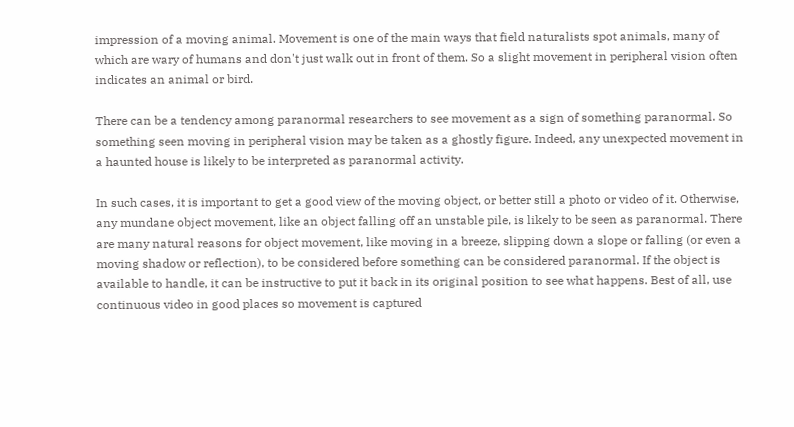impression of a moving animal. Movement is one of the main ways that field naturalists spot animals, many of which are wary of humans and don't just walk out in front of them. So a slight movement in peripheral vision often indicates an animal or bird.

There can be a tendency among paranormal researchers to see movement as a sign of something paranormal. So something seen moving in peripheral vision may be taken as a ghostly figure. Indeed, any unexpected movement in a haunted house is likely to be interpreted as paranormal activity.

In such cases, it is important to get a good view of the moving object, or better still a photo or video of it. Otherwise, any mundane object movement, like an object falling off an unstable pile, is likely to be seen as paranormal. There are many natural reasons for object movement, like moving in a breeze, slipping down a slope or falling (or even a moving shadow or reflection), to be considered before something can be considered paranormal. If the object is available to handle, it can be instructive to put it back in its original position to see what happens. Best of all, use continuous video in good places so movement is captured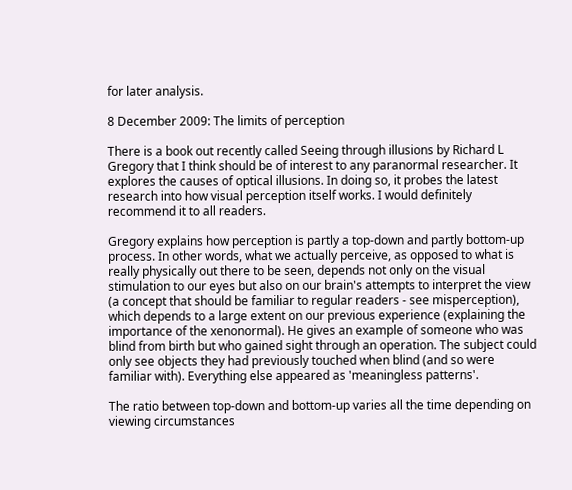for later analysis.

8 December 2009: The limits of perception

There is a book out recently called Seeing through illusions by Richard L Gregory that I think should be of interest to any paranormal researcher. It explores the causes of optical illusions. In doing so, it probes the latest research into how visual perception itself works. I would definitely recommend it to all readers.

Gregory explains how perception is partly a top-down and partly bottom-up process. In other words, what we actually perceive, as opposed to what is really physically out there to be seen, depends not only on the visual stimulation to our eyes but also on our brain's attempts to interpret the view (a concept that should be familiar to regular readers - see misperception), which depends to a large extent on our previous experience (explaining the importance of the xenonormal). He gives an example of someone who was blind from birth but who gained sight through an operation. The subject could only see objects they had previously touched when blind (and so were familiar with). Everything else appeared as 'meaningless patterns'.

The ratio between top-down and bottom-up varies all the time depending on viewing circumstances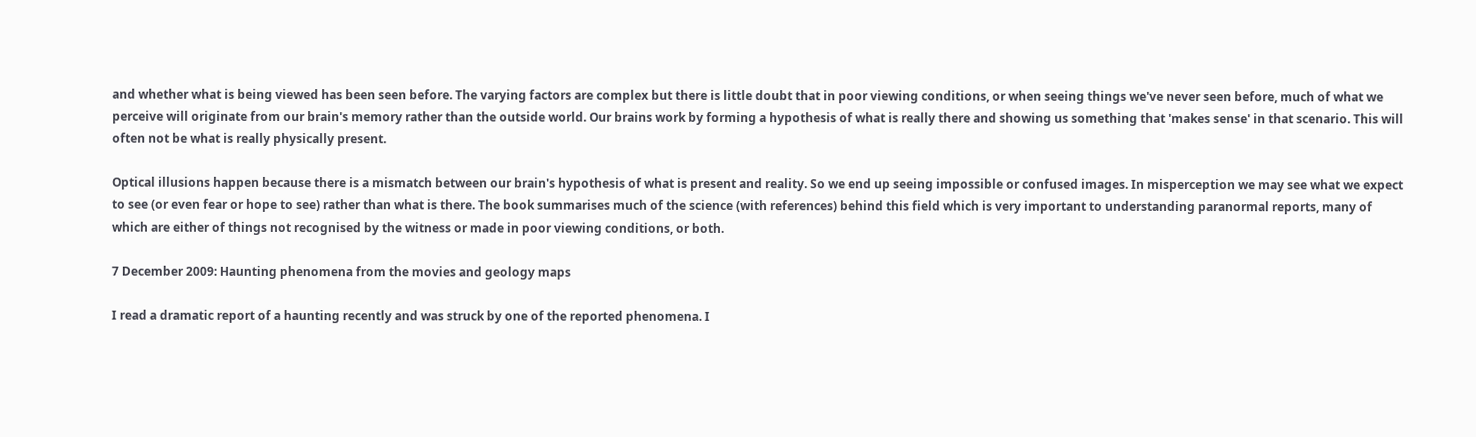and whether what is being viewed has been seen before. The varying factors are complex but there is little doubt that in poor viewing conditions, or when seeing things we've never seen before, much of what we perceive will originate from our brain's memory rather than the outside world. Our brains work by forming a hypothesis of what is really there and showing us something that 'makes sense' in that scenario. This will often not be what is really physically present.

Optical illusions happen because there is a mismatch between our brain's hypothesis of what is present and reality. So we end up seeing impossible or confused images. In misperception we may see what we expect to see (or even fear or hope to see) rather than what is there. The book summarises much of the science (with references) behind this field which is very important to understanding paranormal reports, many of which are either of things not recognised by the witness or made in poor viewing conditions, or both.

7 December 2009: Haunting phenomena from the movies and geology maps

I read a dramatic report of a haunting recently and was struck by one of the reported phenomena. I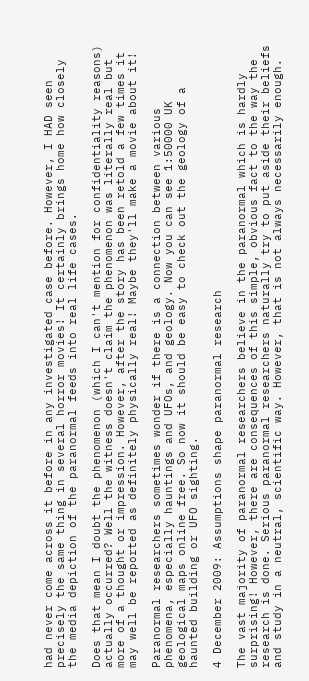had never come across it before in any investigated case before. However, I HAD seen precisely the same thing in several horror movies! It certainly brings home how closely the media depiction of the paranormal feeds into real life cases.

Does that mean I doubt the phenomenon (which I can't mention for confidentiality reasons) actually occurred? Well the witness doesn't claim the phenomenon was literally real but more of a thought or impression. However, after the story has been retold a few times it may well be reported as definitely physically real! Maybe they'll make a movie about it!

Paranormal researchers sometimes wonder if there is a connection between various phenomena, especially hauntings and UFOs, and geology. Now you can see 1:50000 UK geological maps online free. So now it should be easy to check out the geology of a haunted building or UFO sighting.

4 December 2009: Assumptions shape paranormal research

The vast majority of paranormal researchers believe in the paranormal which is hardly surprising! However, there are consequences of this simple, obvious fact to the way the research is done. Serious paranormal researchers naturally try to put aside their beliefs and study in a neutral, scientific way. However, that is not always necessarily enough.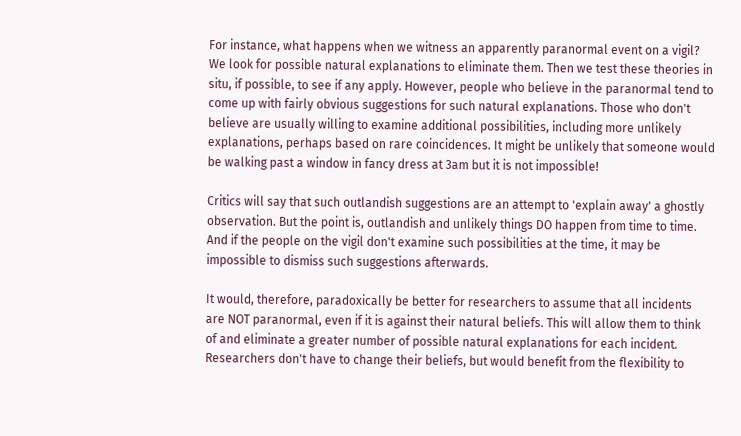For instance, what happens when we witness an apparently paranormal event on a vigil? We look for possible natural explanations to eliminate them. Then we test these theories in situ, if possible, to see if any apply. However, people who believe in the paranormal tend to come up with fairly obvious suggestions for such natural explanations. Those who don't believe are usually willing to examine additional possibilities, including more unlikely explanations, perhaps based on rare coincidences. It might be unlikely that someone would be walking past a window in fancy dress at 3am but it is not impossible!

Critics will say that such outlandish suggestions are an attempt to 'explain away' a ghostly observation. But the point is, outlandish and unlikely things DO happen from time to time. And if the people on the vigil don't examine such possibilities at the time, it may be impossible to dismiss such suggestions afterwards.

It would, therefore, paradoxically be better for researchers to assume that all incidents are NOT paranormal, even if it is against their natural beliefs. This will allow them to think of and eliminate a greater number of possible natural explanations for each incident. Researchers don't have to change their beliefs, but would benefit from the flexibility to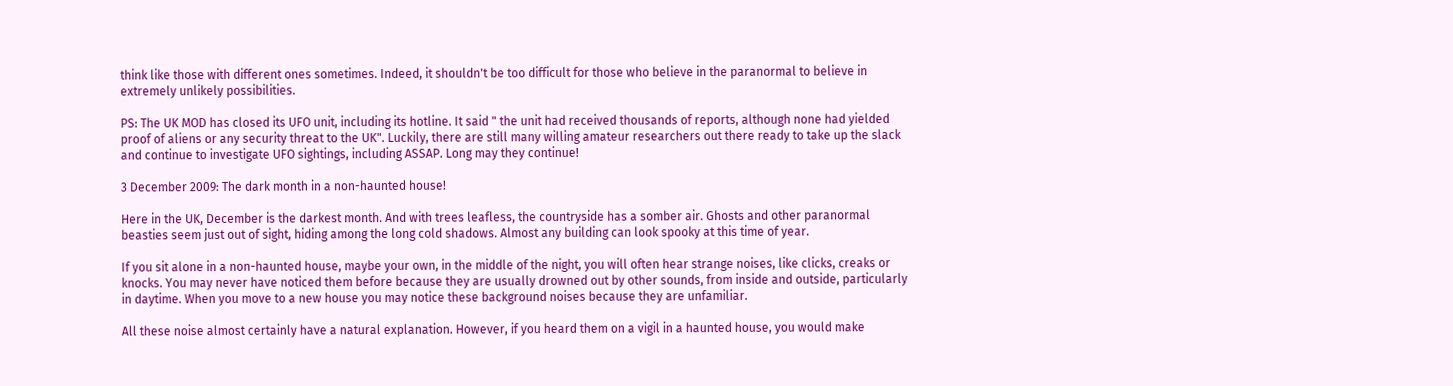think like those with different ones sometimes. Indeed, it shouldn't be too difficult for those who believe in the paranormal to believe in extremely unlikely possibilities.

PS: The UK MOD has closed its UFO unit, including its hotline. It said " the unit had received thousands of reports, although none had yielded proof of aliens or any security threat to the UK". Luckily, there are still many willing amateur researchers out there ready to take up the slack and continue to investigate UFO sightings, including ASSAP. Long may they continue!

3 December 2009: The dark month in a non-haunted house!

Here in the UK, December is the darkest month. And with trees leafless, the countryside has a somber air. Ghosts and other paranormal beasties seem just out of sight, hiding among the long cold shadows. Almost any building can look spooky at this time of year.

If you sit alone in a non-haunted house, maybe your own, in the middle of the night, you will often hear strange noises, like clicks, creaks or knocks. You may never have noticed them before because they are usually drowned out by other sounds, from inside and outside, particularly in daytime. When you move to a new house you may notice these background noises because they are unfamiliar.

All these noise almost certainly have a natural explanation. However, if you heard them on a vigil in a haunted house, you would make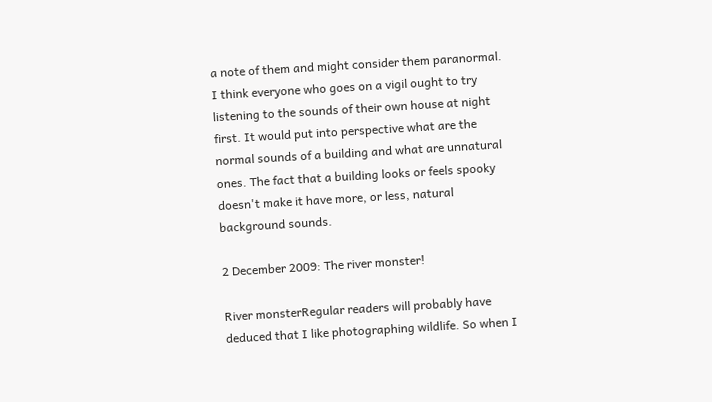a note of them and might consider them paranormal. I think everyone who goes on a vigil ought to try listening to the sounds of their own house at night first. It would put into perspective what are the normal sounds of a building and what are unnatural ones. The fact that a building looks or feels spooky doesn't make it have more, or less, natural background sounds.

2 December 2009: The river monster!

River monsterRegular readers will probably have deduced that I like photographing wildlife. So when I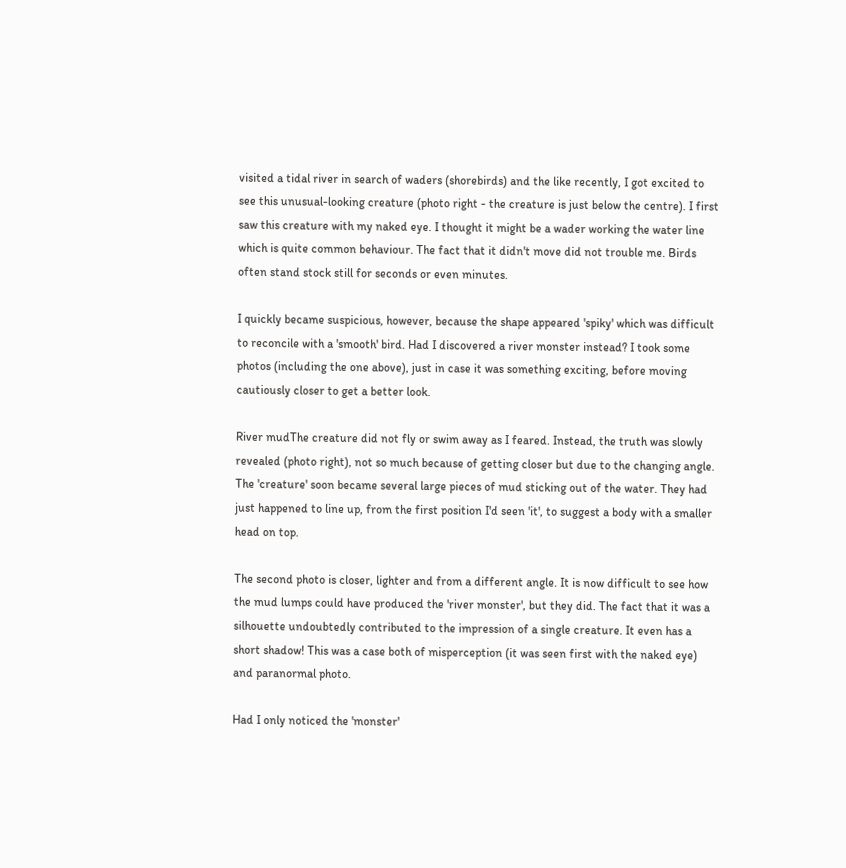visited a tidal river in search of waders (shorebirds) and the like recently, I got excited to see this unusual-looking creature (photo right - the creature is just below the centre). I first saw this creature with my naked eye. I thought it might be a wader working the water line which is quite common behaviour. The fact that it didn't move did not trouble me. Birds often stand stock still for seconds or even minutes.

I quickly became suspicious, however, because the shape appeared 'spiky' which was difficult to reconcile with a 'smooth' bird. Had I discovered a river monster instead? I took some photos (including the one above), just in case it was something exciting, before moving cautiously closer to get a better look.

River mudThe creature did not fly or swim away as I feared. Instead, the truth was slowly revealed (photo right), not so much because of getting closer but due to the changing angle. The 'creature' soon became several large pieces of mud sticking out of the water. They had just happened to line up, from the first position I'd seen 'it', to suggest a body with a smaller head on top.

The second photo is closer, lighter and from a different angle. It is now difficult to see how the mud lumps could have produced the 'river monster', but they did. The fact that it was a silhouette undoubtedly contributed to the impression of a single creature. It even has a short shadow! This was a case both of misperception (it was seen first with the naked eye) and paranormal photo.

Had I only noticed the 'monster'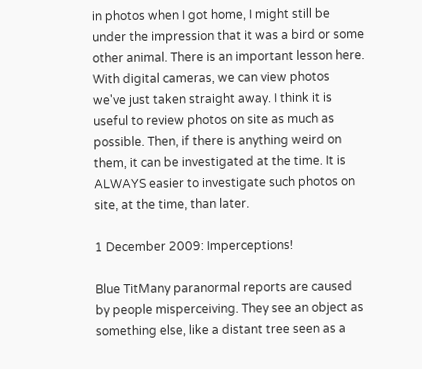in photos when I got home, I might still be under the impression that it was a bird or some other animal. There is an important lesson here. With digital cameras, we can view photos we've just taken straight away. I think it is useful to review photos on site as much as possible. Then, if there is anything weird on them, it can be investigated at the time. It is ALWAYS easier to investigate such photos on site, at the time, than later.

1 December 2009: Imperceptions!

Blue TitMany paranormal reports are caused by people misperceiving. They see an object as something else, like a distant tree seen as a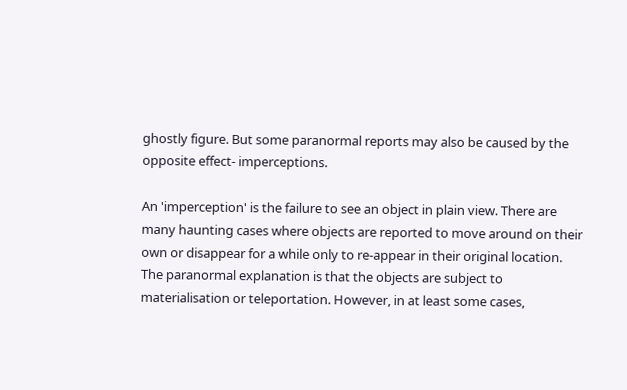ghostly figure. But some paranormal reports may also be caused by the opposite effect- imperceptions.

An 'imperception' is the failure to see an object in plain view. There are many haunting cases where objects are reported to move around on their own or disappear for a while only to re-appear in their original location. The paranormal explanation is that the objects are subject to materialisation or teleportation. However, in at least some cases,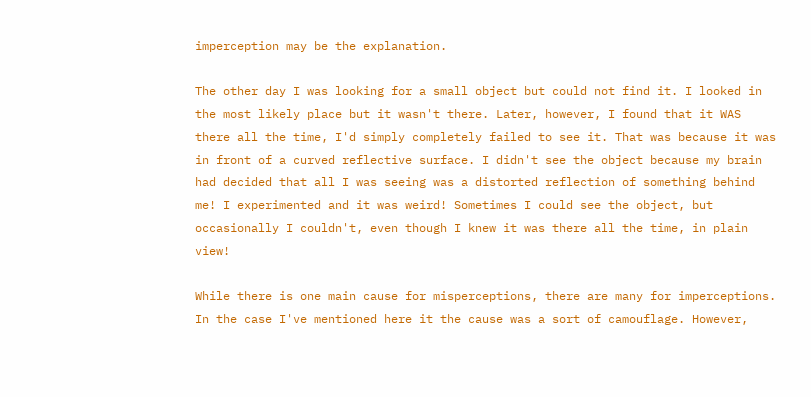imperception may be the explanation.

The other day I was looking for a small object but could not find it. I looked in the most likely place but it wasn't there. Later, however, I found that it WAS there all the time, I'd simply completely failed to see it. That was because it was in front of a curved reflective surface. I didn't see the object because my brain had decided that all I was seeing was a distorted reflection of something behind me! I experimented and it was weird! Sometimes I could see the object, but occasionally I couldn't, even though I knew it was there all the time, in plain view!

While there is one main cause for misperceptions, there are many for imperceptions. In the case I've mentioned here it the cause was a sort of camouflage. However,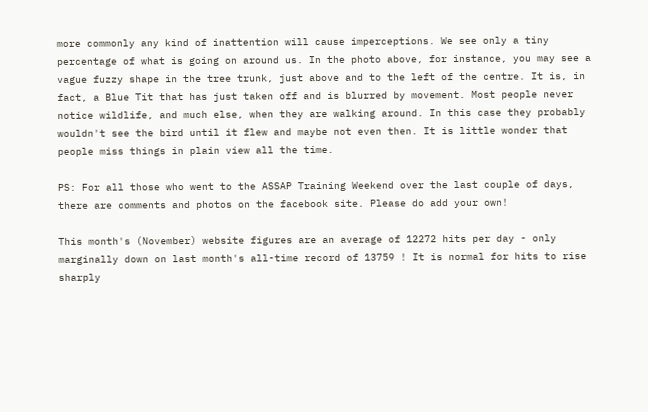more commonly any kind of inattention will cause imperceptions. We see only a tiny percentage of what is going on around us. In the photo above, for instance, you may see a vague fuzzy shape in the tree trunk, just above and to the left of the centre. It is, in fact, a Blue Tit that has just taken off and is blurred by movement. Most people never notice wildlife, and much else, when they are walking around. In this case they probably wouldn't see the bird until it flew and maybe not even then. It is little wonder that people miss things in plain view all the time.

PS: For all those who went to the ASSAP Training Weekend over the last couple of days, there are comments and photos on the facebook site. Please do add your own!

This month's (November) website figures are an average of 12272 hits per day - only marginally down on last month's all-time record of 13759 ! It is normal for hits to rise sharply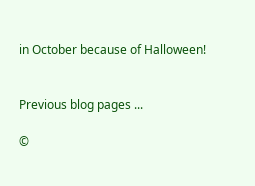in October because of Halloween!


Previous blog pages ...

©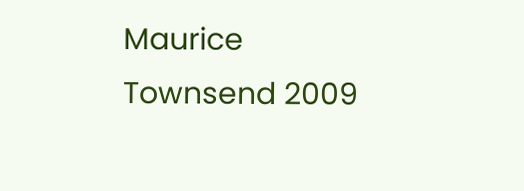Maurice Townsend 2009